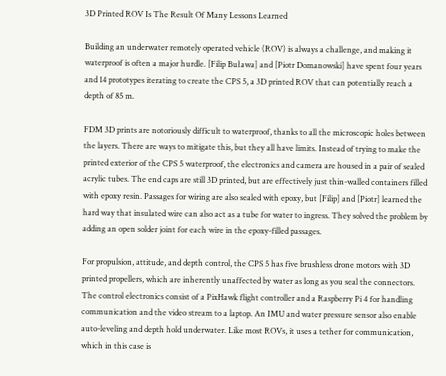3D Printed ROV Is The Result Of Many Lessons Learned

Building an underwater remotely operated vehicle (ROV) is always a challenge, and making it waterproof is often a major hurdle. [Filip Buława] and [Piotr Domanowski] have spent four years and 14 prototypes iterating to create the CPS 5, a 3D printed ROV that can potentially reach a depth of 85 m.

FDM 3D prints are notoriously difficult to waterproof, thanks to all the microscopic holes between the layers. There are ways to mitigate this, but they all have limits. Instead of trying to make the printed exterior of the CPS 5 waterproof, the electronics and camera are housed in a pair of sealed acrylic tubes. The end caps are still 3D printed, but are effectively just thin-walled containers filled with epoxy resin. Passages for wiring are also sealed with epoxy, but [Filip] and [Piotr] learned the hard way that insulated wire can also act as a tube for water to ingress. They solved the problem by adding an open solder joint for each wire in the epoxy-filled passages.

For propulsion, attitude, and depth control, the CPS 5 has five brushless drone motors with 3D printed propellers, which are inherently unaffected by water as long as you seal the connectors. The control electronics consist of a PixHawk flight controller and a Raspberry Pi 4 for handling communication and the video stream to a laptop. An IMU and water pressure sensor also enable auto-leveling and depth hold underwater. Like most ROVs, it uses a tether for communication, which in this case is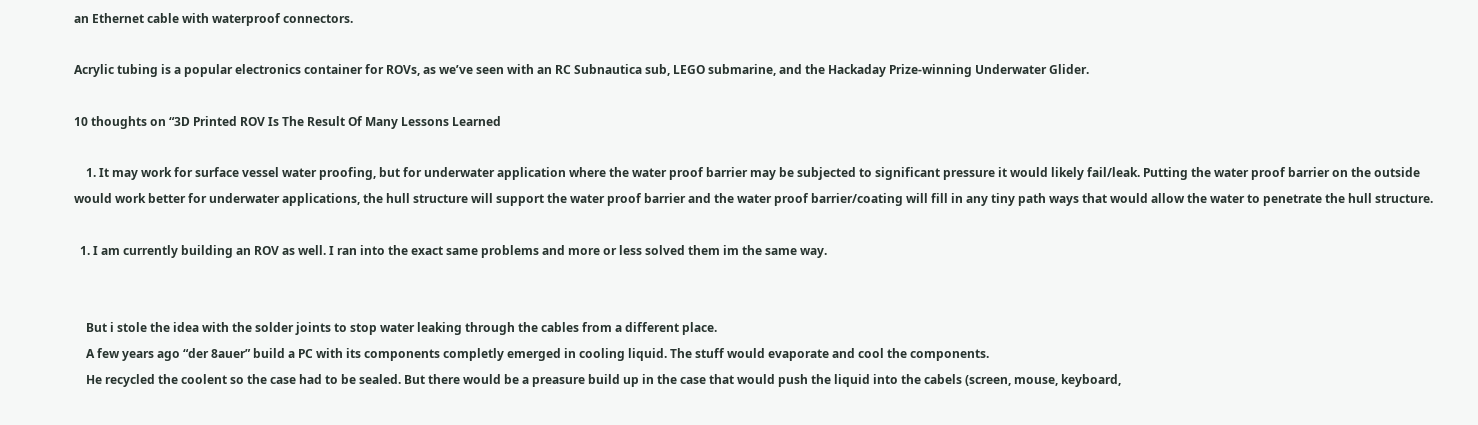an Ethernet cable with waterproof connectors.

Acrylic tubing is a popular electronics container for ROVs, as we’ve seen with an RC Subnautica sub, LEGO submarine, and the Hackaday Prize-winning Underwater Glider.

10 thoughts on “3D Printed ROV Is The Result Of Many Lessons Learned

    1. It may work for surface vessel water proofing, but for underwater application where the water proof barrier may be subjected to significant pressure it would likely fail/leak. Putting the water proof barrier on the outside would work better for underwater applications, the hull structure will support the water proof barrier and the water proof barrier/coating will fill in any tiny path ways that would allow the water to penetrate the hull structure.

  1. I am currently building an ROV as well. I ran into the exact same problems and more or less solved them im the same way.


    But i stole the idea with the solder joints to stop water leaking through the cables from a different place.
    A few years ago “der 8auer” build a PC with its components completly emerged in cooling liquid. The stuff would evaporate and cool the components.
    He recycled the coolent so the case had to be sealed. But there would be a preasure build up in the case that would push the liquid into the cabels (screen, mouse, keyboard,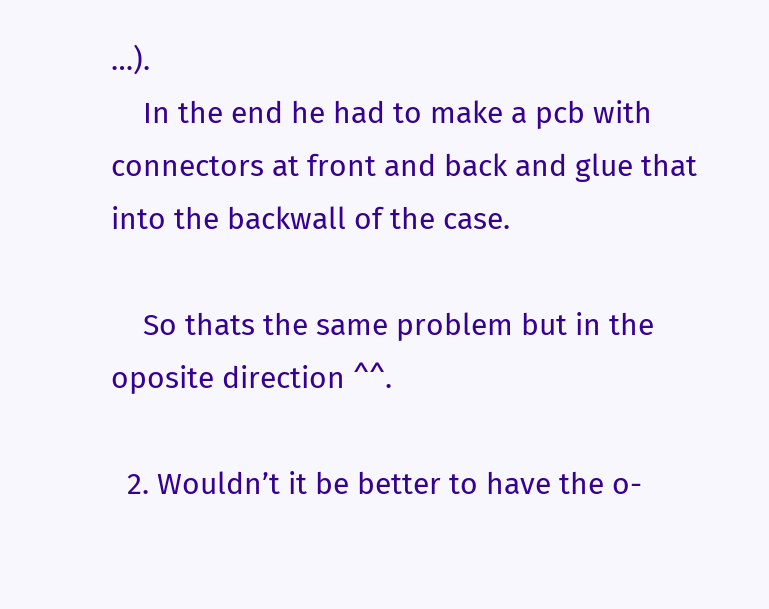…).
    In the end he had to make a pcb with connectors at front and back and glue that into the backwall of the case.

    So thats the same problem but in the oposite direction ^^.

  2. Wouldn’t it be better to have the o-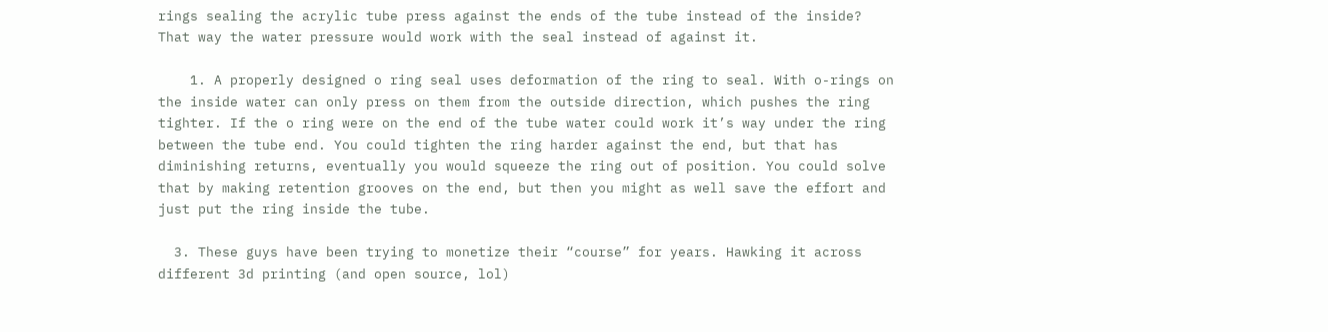rings sealing the acrylic tube press against the ends of the tube instead of the inside? That way the water pressure would work with the seal instead of against it.

    1. A properly designed o ring seal uses deformation of the ring to seal. With o-rings on the inside water can only press on them from the outside direction, which pushes the ring tighter. If the o ring were on the end of the tube water could work it’s way under the ring between the tube end. You could tighten the ring harder against the end, but that has diminishing returns, eventually you would squeeze the ring out of position. You could solve that by making retention grooves on the end, but then you might as well save the effort and just put the ring inside the tube.

  3. These guys have been trying to monetize their “course” for years. Hawking it across different 3d printing (and open source, lol)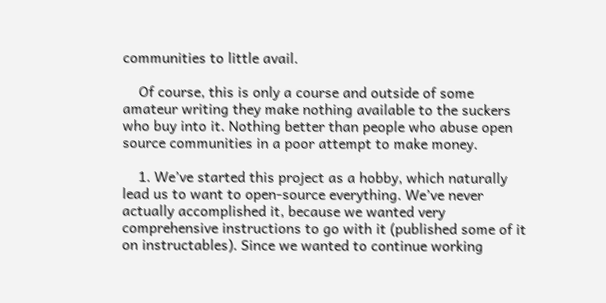communities to little avail.

    Of course, this is only a course and outside of some amateur writing they make nothing available to the suckers who buy into it. Nothing better than people who abuse open source communities in a poor attempt to make money.

    1. We’ve started this project as a hobby, which naturally lead us to want to open-source everything. We’ve never actually accomplished it, because we wanted very comprehensive instructions to go with it (published some of it on instructables). Since we wanted to continue working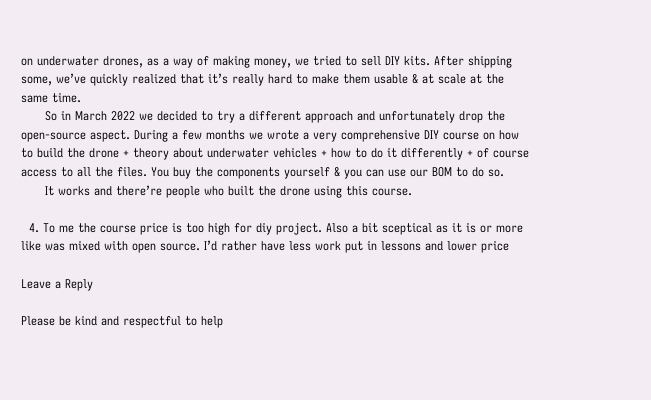on underwater drones, as a way of making money, we tried to sell DIY kits. After shipping some, we’ve quickly realized that it’s really hard to make them usable & at scale at the same time.
      So in March 2022 we decided to try a different approach and unfortunately drop the open-source aspect. During a few months we wrote a very comprehensive DIY course on how to build the drone + theory about underwater vehicles + how to do it differently + of course access to all the files. You buy the components yourself & you can use our BOM to do so.
      It works and there’re people who built the drone using this course.

  4. To me the course price is too high for diy project. Also a bit sceptical as it is or more like was mixed with open source. I’d rather have less work put in lessons and lower price

Leave a Reply

Please be kind and respectful to help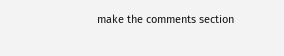make the comments section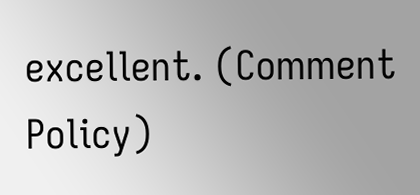excellent. (Comment Policy)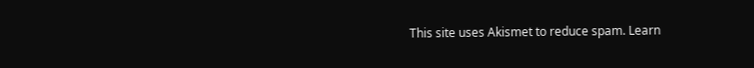This site uses Akismet to reduce spam. Learn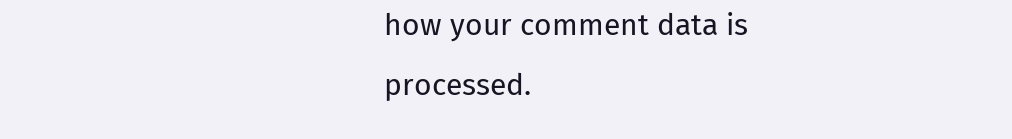how your comment data is processed.